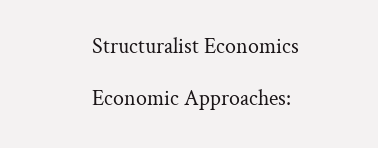Structuralist Economics

Economic Approaches: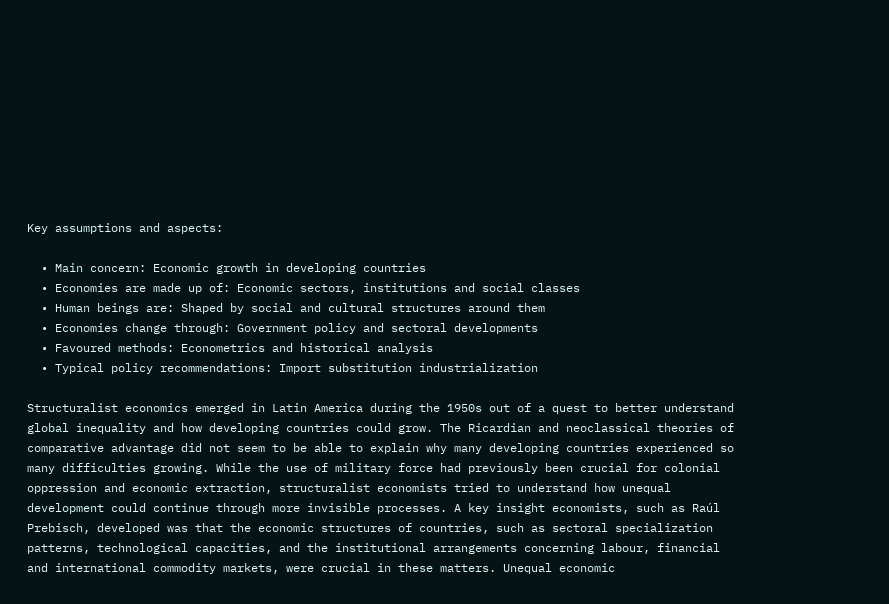Key assumptions and aspects:

  • Main concern: Economic growth in developing countries
  • Economies are made up of: Economic sectors, institutions and social classes
  • Human beings are: Shaped by social and cultural structures around them
  • Economies change through: Government policy and sectoral developments
  • Favoured methods: Econometrics and historical analysis
  • Typical policy recommendations: Import substitution industrialization

Structuralist economics emerged in Latin America during the 1950s out of a quest to better understand global inequality and how developing countries could grow. The Ricardian and neoclassical theories of comparative advantage did not seem to be able to explain why many developing countries experienced so many difficulties growing. While the use of military force had previously been crucial for colonial oppression and economic extraction, structuralist economists tried to understand how unequal development could continue through more invisible processes. A key insight economists, such as Raúl Prebisch, developed was that the economic structures of countries, such as sectoral specialization patterns, technological capacities, and the institutional arrangements concerning labour, financial and international commodity markets, were crucial in these matters. Unequal economic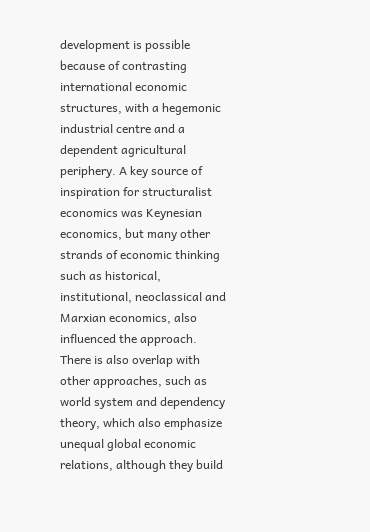development is possible because of contrasting international economic structures, with a hegemonic industrial centre and a dependent agricultural periphery. A key source of inspiration for structuralist economics was Keynesian economics, but many other strands of economic thinking such as historical, institutional, neoclassical and Marxian economics, also influenced the approach. There is also overlap with other approaches, such as world system and dependency theory, which also emphasize unequal global economic relations, although they build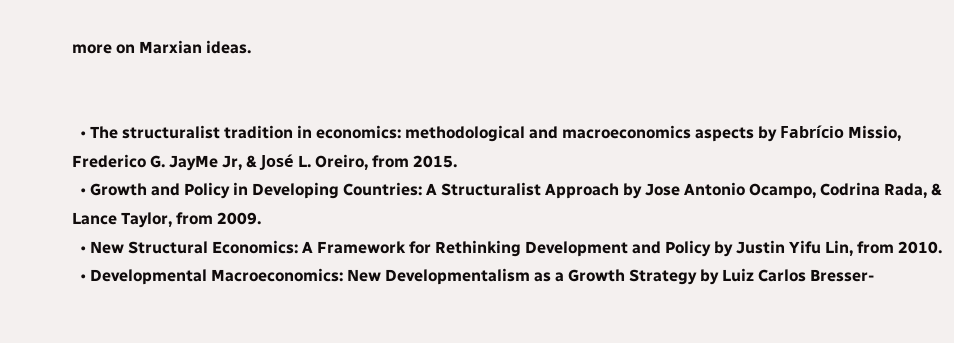more on Marxian ideas.


  • The structuralist tradition in economics: methodological and macroeconomics aspects by Fabrício Missio, Frederico G. JayMe Jr, & José L. Oreiro, from 2015.
  • Growth and Policy in Developing Countries: A Structuralist Approach by Jose Antonio Ocampo, Codrina Rada, & Lance Taylor, from 2009.
  • New Structural Economics: A Framework for Rethinking Development and Policy by Justin Yifu Lin, from 2010.
  • Developmental Macroeconomics: New Developmentalism as a Growth Strategy by Luiz Carlos Bresser-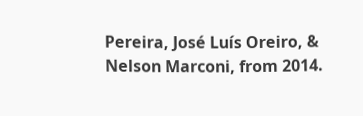Pereira, José Luís Oreiro, & Nelson Marconi, from 2014.